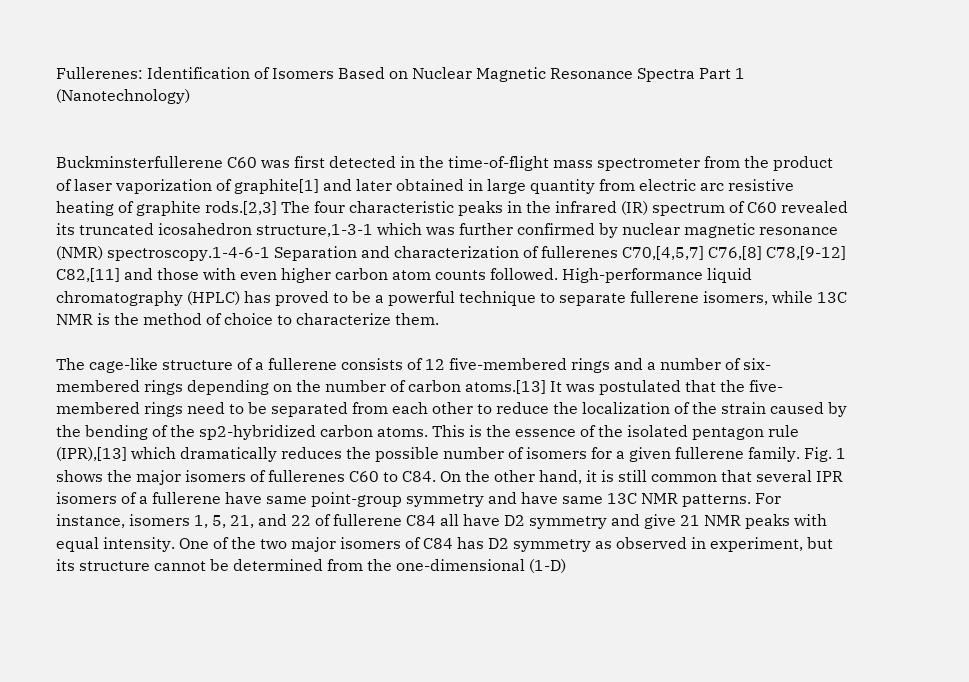Fullerenes: Identification of Isomers Based on Nuclear Magnetic Resonance Spectra Part 1 (Nanotechnology)


Buckminsterfullerene C60 was first detected in the time-of-flight mass spectrometer from the product of laser vaporization of graphite[1] and later obtained in large quantity from electric arc resistive heating of graphite rods.[2,3] The four characteristic peaks in the infrared (IR) spectrum of C60 revealed its truncated icosahedron structure,1-3-1 which was further confirmed by nuclear magnetic resonance (NMR) spectroscopy.1-4-6-1 Separation and characterization of fullerenes C70,[4,5,7] C76,[8] C78,[9-12] C82,[11] and those with even higher carbon atom counts followed. High-performance liquid chromatography (HPLC) has proved to be a powerful technique to separate fullerene isomers, while 13C NMR is the method of choice to characterize them.

The cage-like structure of a fullerene consists of 12 five-membered rings and a number of six-membered rings depending on the number of carbon atoms.[13] It was postulated that the five-membered rings need to be separated from each other to reduce the localization of the strain caused by the bending of the sp2-hybridized carbon atoms. This is the essence of the isolated pentagon rule (IPR),[13] which dramatically reduces the possible number of isomers for a given fullerene family. Fig. 1 shows the major isomers of fullerenes C60 to C84. On the other hand, it is still common that several IPR isomers of a fullerene have same point-group symmetry and have same 13C NMR patterns. For instance, isomers 1, 5, 21, and 22 of fullerene C84 all have D2 symmetry and give 21 NMR peaks with equal intensity. One of the two major isomers of C84 has D2 symmetry as observed in experiment, but its structure cannot be determined from the one-dimensional (1-D)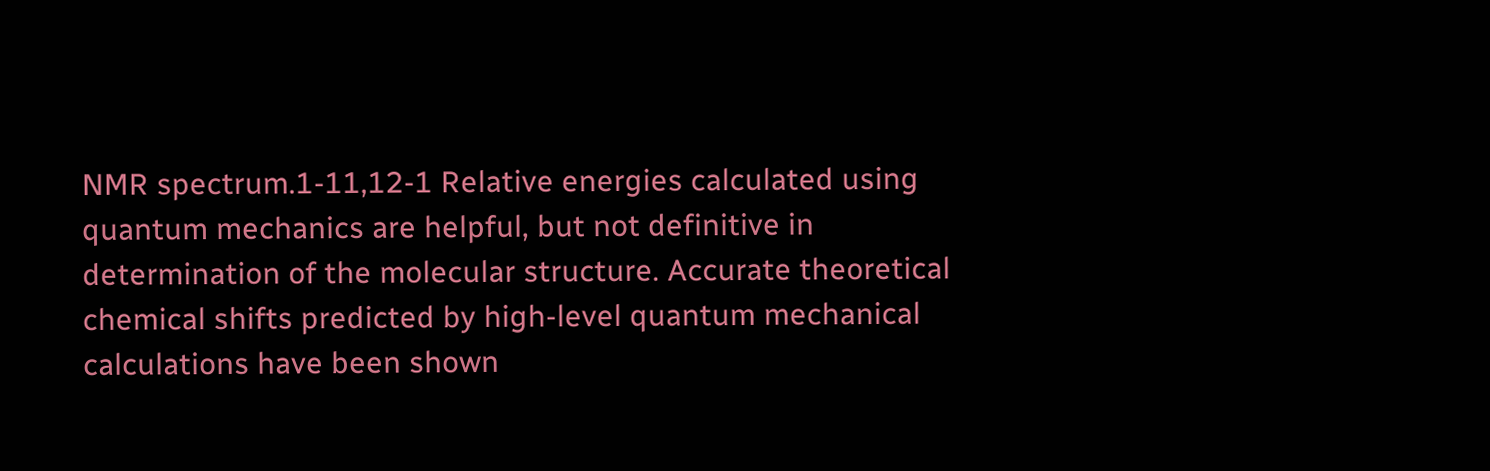NMR spectrum.1-11,12-1 Relative energies calculated using quantum mechanics are helpful, but not definitive in determination of the molecular structure. Accurate theoretical chemical shifts predicted by high-level quantum mechanical calculations have been shown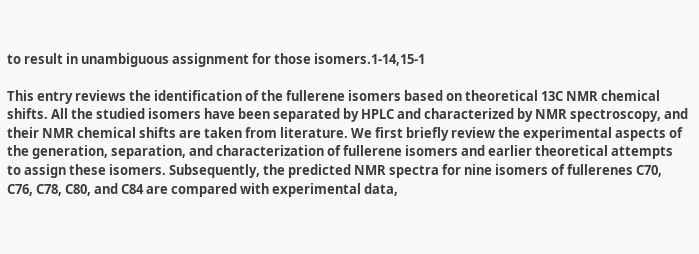to result in unambiguous assignment for those isomers.1-14,15-1

This entry reviews the identification of the fullerene isomers based on theoretical 13C NMR chemical shifts. All the studied isomers have been separated by HPLC and characterized by NMR spectroscopy, and their NMR chemical shifts are taken from literature. We first briefly review the experimental aspects of the generation, separation, and characterization of fullerene isomers and earlier theoretical attempts to assign these isomers. Subsequently, the predicted NMR spectra for nine isomers of fullerenes C70, C76, C78, C80, and C84 are compared with experimental data,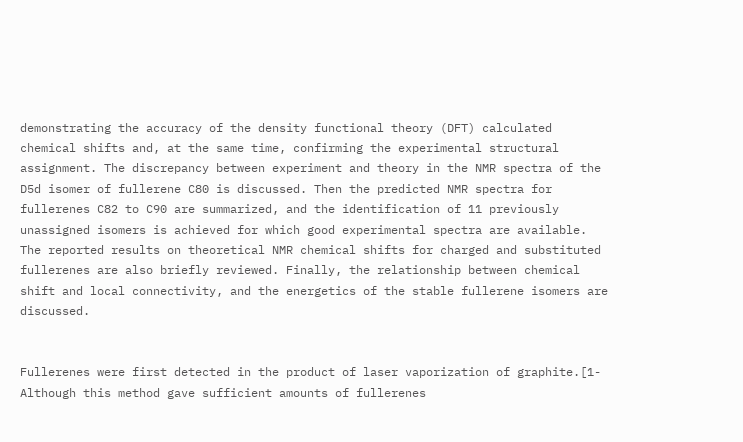demonstrating the accuracy of the density functional theory (DFT) calculated chemical shifts and, at the same time, confirming the experimental structural assignment. The discrepancy between experiment and theory in the NMR spectra of the D5d isomer of fullerene C80 is discussed. Then the predicted NMR spectra for fullerenes C82 to C90 are summarized, and the identification of 11 previously unassigned isomers is achieved for which good experimental spectra are available. The reported results on theoretical NMR chemical shifts for charged and substituted fullerenes are also briefly reviewed. Finally, the relationship between chemical shift and local connectivity, and the energetics of the stable fullerene isomers are discussed.


Fullerenes were first detected in the product of laser vaporization of graphite.[1- Although this method gave sufficient amounts of fullerenes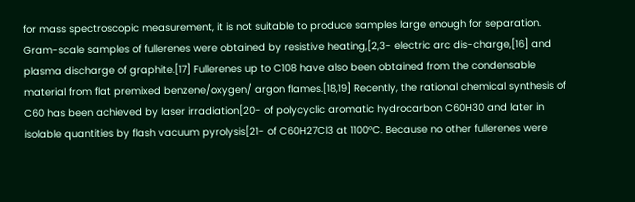for mass spectroscopic measurement, it is not suitable to produce samples large enough for separation. Gram-scale samples of fullerenes were obtained by resistive heating,[2,3- electric arc dis-charge,[16] and plasma discharge of graphite.[17] Fullerenes up to C108 have also been obtained from the condensable material from flat premixed benzene/oxygen/ argon flames.[18,19] Recently, the rational chemical synthesis of C60 has been achieved by laser irradiation[20- of polycyclic aromatic hydrocarbon C60H30 and later in isolable quantities by flash vacuum pyrolysis[21- of C60H27Cl3 at 1100°C. Because no other fullerenes were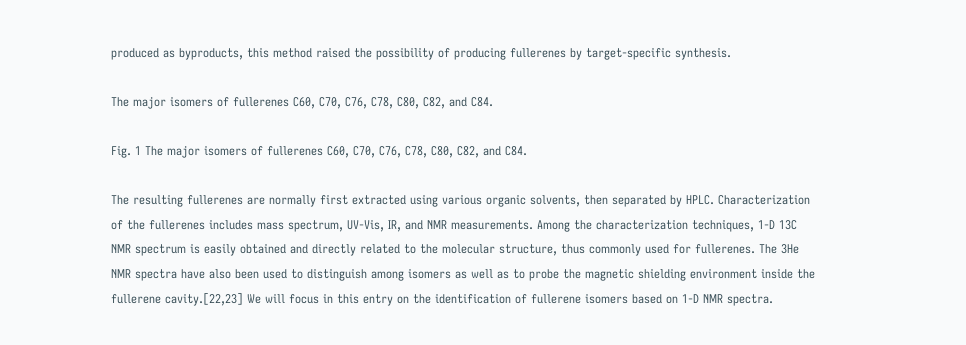produced as byproducts, this method raised the possibility of producing fullerenes by target-specific synthesis.

The major isomers of fullerenes C60, C70, C76, C78, C80, C82, and C84.

Fig. 1 The major isomers of fullerenes C60, C70, C76, C78, C80, C82, and C84.

The resulting fullerenes are normally first extracted using various organic solvents, then separated by HPLC. Characterization of the fullerenes includes mass spectrum, UV-Vis, IR, and NMR measurements. Among the characterization techniques, 1-D 13C NMR spectrum is easily obtained and directly related to the molecular structure, thus commonly used for fullerenes. The 3He NMR spectra have also been used to distinguish among isomers as well as to probe the magnetic shielding environment inside the fullerene cavity.[22,23] We will focus in this entry on the identification of fullerene isomers based on 1-D NMR spectra.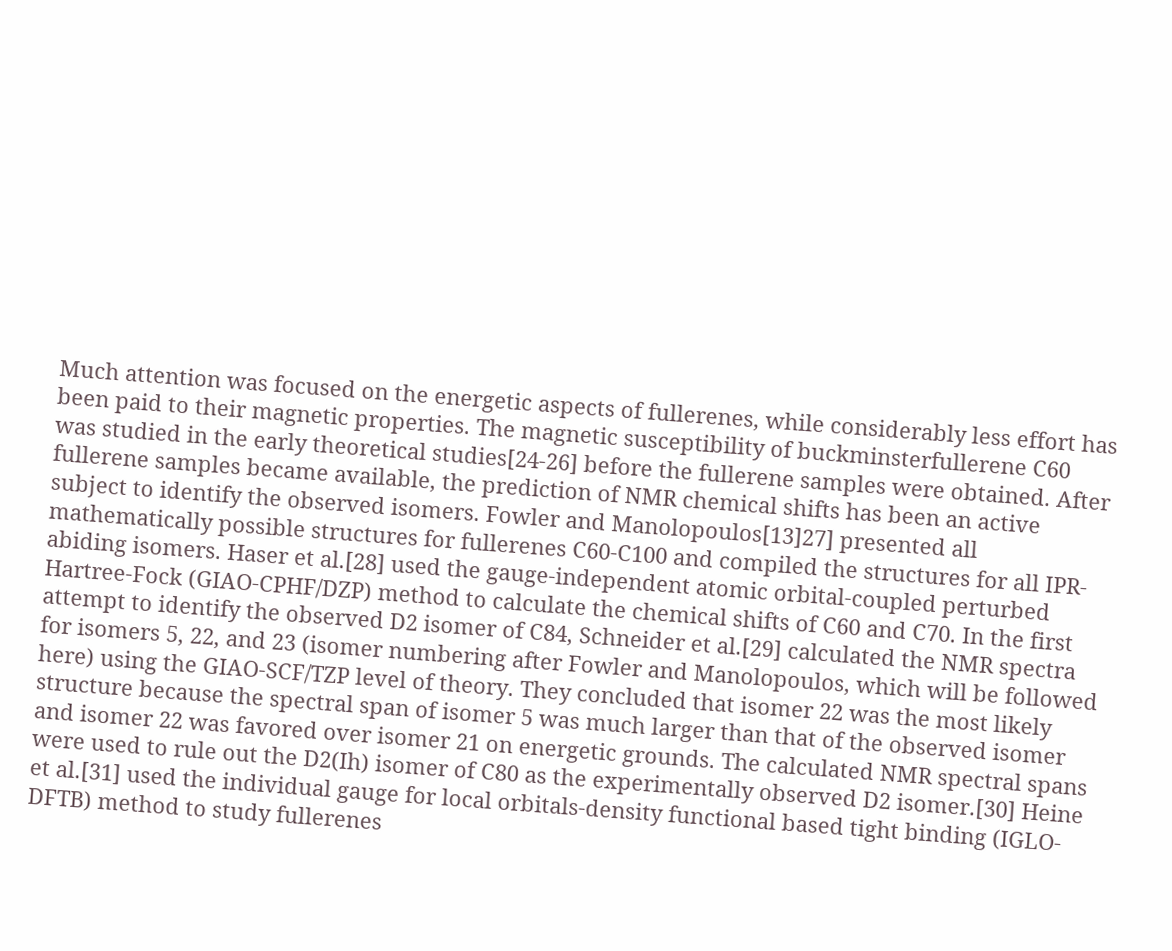Much attention was focused on the energetic aspects of fullerenes, while considerably less effort has been paid to their magnetic properties. The magnetic susceptibility of buckminsterfullerene C60 was studied in the early theoretical studies[24-26] before the fullerene samples were obtained. After fullerene samples became available, the prediction of NMR chemical shifts has been an active subject to identify the observed isomers. Fowler and Manolopoulos[13]27] presented all mathematically possible structures for fullerenes C60-C100 and compiled the structures for all IPR-abiding isomers. Haser et al.[28] used the gauge-independent atomic orbital-coupled perturbed Hartree-Fock (GIAO-CPHF/DZP) method to calculate the chemical shifts of C60 and C70. In the first attempt to identify the observed D2 isomer of C84, Schneider et al.[29] calculated the NMR spectra for isomers 5, 22, and 23 (isomer numbering after Fowler and Manolopoulos, which will be followed here) using the GIAO-SCF/TZP level of theory. They concluded that isomer 22 was the most likely structure because the spectral span of isomer 5 was much larger than that of the observed isomer and isomer 22 was favored over isomer 21 on energetic grounds. The calculated NMR spectral spans were used to rule out the D2(Ih) isomer of C80 as the experimentally observed D2 isomer.[30] Heine et al.[31] used the individual gauge for local orbitals-density functional based tight binding (IGLO-DFTB) method to study fullerenes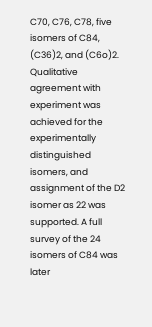C70, C76, C78, five isomers of C84, (C36)2, and (C6o)2. Qualitative agreement with experiment was achieved for the experimentally distinguished isomers, and assignment of the D2 isomer as 22 was supported. A full survey of the 24 isomers of C84 was later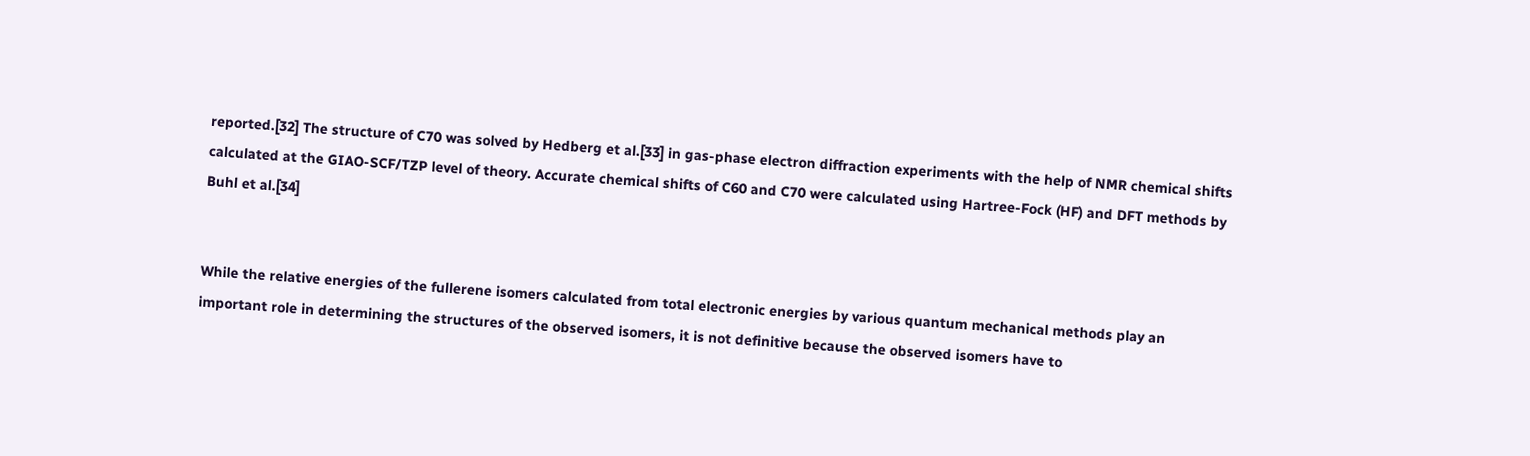reported.[32] The structure of C70 was solved by Hedberg et al.[33] in gas-phase electron diffraction experiments with the help of NMR chemical shifts calculated at the GIAO-SCF/TZP level of theory. Accurate chemical shifts of C60 and C70 were calculated using Hartree-Fock (HF) and DFT methods by Buhl et al.[34]


While the relative energies of the fullerene isomers calculated from total electronic energies by various quantum mechanical methods play an important role in determining the structures of the observed isomers, it is not definitive because the observed isomers have to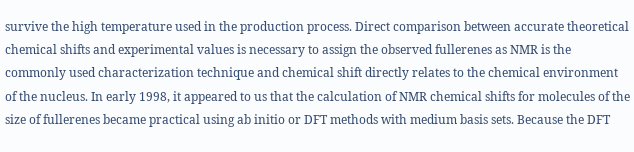survive the high temperature used in the production process. Direct comparison between accurate theoretical chemical shifts and experimental values is necessary to assign the observed fullerenes as NMR is the commonly used characterization technique and chemical shift directly relates to the chemical environment of the nucleus. In early 1998, it appeared to us that the calculation of NMR chemical shifts for molecules of the size of fullerenes became practical using ab initio or DFT methods with medium basis sets. Because the DFT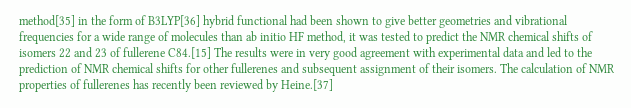method[35] in the form of B3LYP[36] hybrid functional had been shown to give better geometries and vibrational frequencies for a wide range of molecules than ab initio HF method, it was tested to predict the NMR chemical shifts of isomers 22 and 23 of fullerene C84.[15] The results were in very good agreement with experimental data and led to the prediction of NMR chemical shifts for other fullerenes and subsequent assignment of their isomers. The calculation of NMR properties of fullerenes has recently been reviewed by Heine.[37]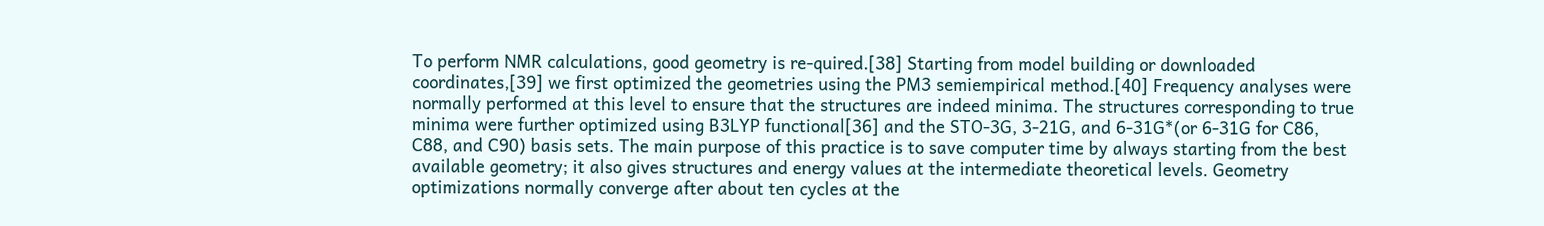To perform NMR calculations, good geometry is re-quired.[38] Starting from model building or downloaded coordinates,[39] we first optimized the geometries using the PM3 semiempirical method.[40] Frequency analyses were normally performed at this level to ensure that the structures are indeed minima. The structures corresponding to true minima were further optimized using B3LYP functional[36] and the STO-3G, 3-21G, and 6-31G*(or 6-31G for C86, C88, and C90) basis sets. The main purpose of this practice is to save computer time by always starting from the best available geometry; it also gives structures and energy values at the intermediate theoretical levels. Geometry optimizations normally converge after about ten cycles at the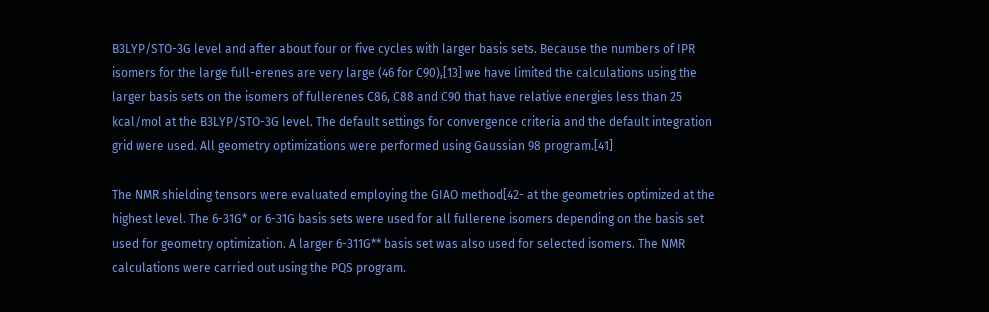B3LYP/STO-3G level and after about four or five cycles with larger basis sets. Because the numbers of IPR isomers for the large full-erenes are very large (46 for C90),[13] we have limited the calculations using the larger basis sets on the isomers of fullerenes C86, C88 and C90 that have relative energies less than 25 kcal/mol at the B3LYP/STO-3G level. The default settings for convergence criteria and the default integration grid were used. All geometry optimizations were performed using Gaussian 98 program.[41]

The NMR shielding tensors were evaluated employing the GIAO method[42- at the geometries optimized at the highest level. The 6-31G* or 6-31G basis sets were used for all fullerene isomers depending on the basis set used for geometry optimization. A larger 6-311G** basis set was also used for selected isomers. The NMR calculations were carried out using the PQS program.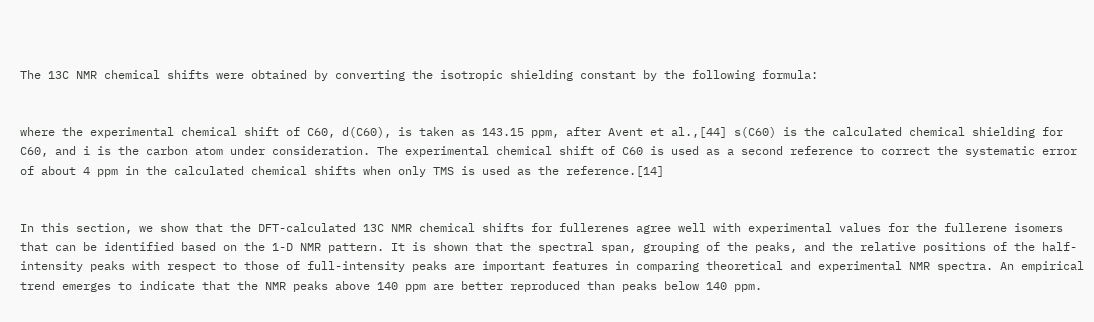The 13C NMR chemical shifts were obtained by converting the isotropic shielding constant by the following formula:


where the experimental chemical shift of C60, d(C60), is taken as 143.15 ppm, after Avent et al.,[44] s(C60) is the calculated chemical shielding for C60, and i is the carbon atom under consideration. The experimental chemical shift of C60 is used as a second reference to correct the systematic error of about 4 ppm in the calculated chemical shifts when only TMS is used as the reference.[14]


In this section, we show that the DFT-calculated 13C NMR chemical shifts for fullerenes agree well with experimental values for the fullerene isomers that can be identified based on the 1-D NMR pattern. It is shown that the spectral span, grouping of the peaks, and the relative positions of the half-intensity peaks with respect to those of full-intensity peaks are important features in comparing theoretical and experimental NMR spectra. An empirical trend emerges to indicate that the NMR peaks above 140 ppm are better reproduced than peaks below 140 ppm.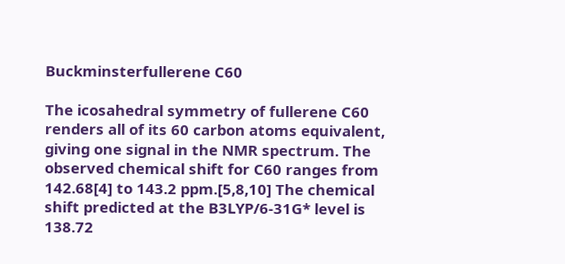Buckminsterfullerene C60

The icosahedral symmetry of fullerene C60 renders all of its 60 carbon atoms equivalent, giving one signal in the NMR spectrum. The observed chemical shift for C60 ranges from 142.68[4] to 143.2 ppm.[5,8,10] The chemical shift predicted at the B3LYP/6-31G* level is 138.72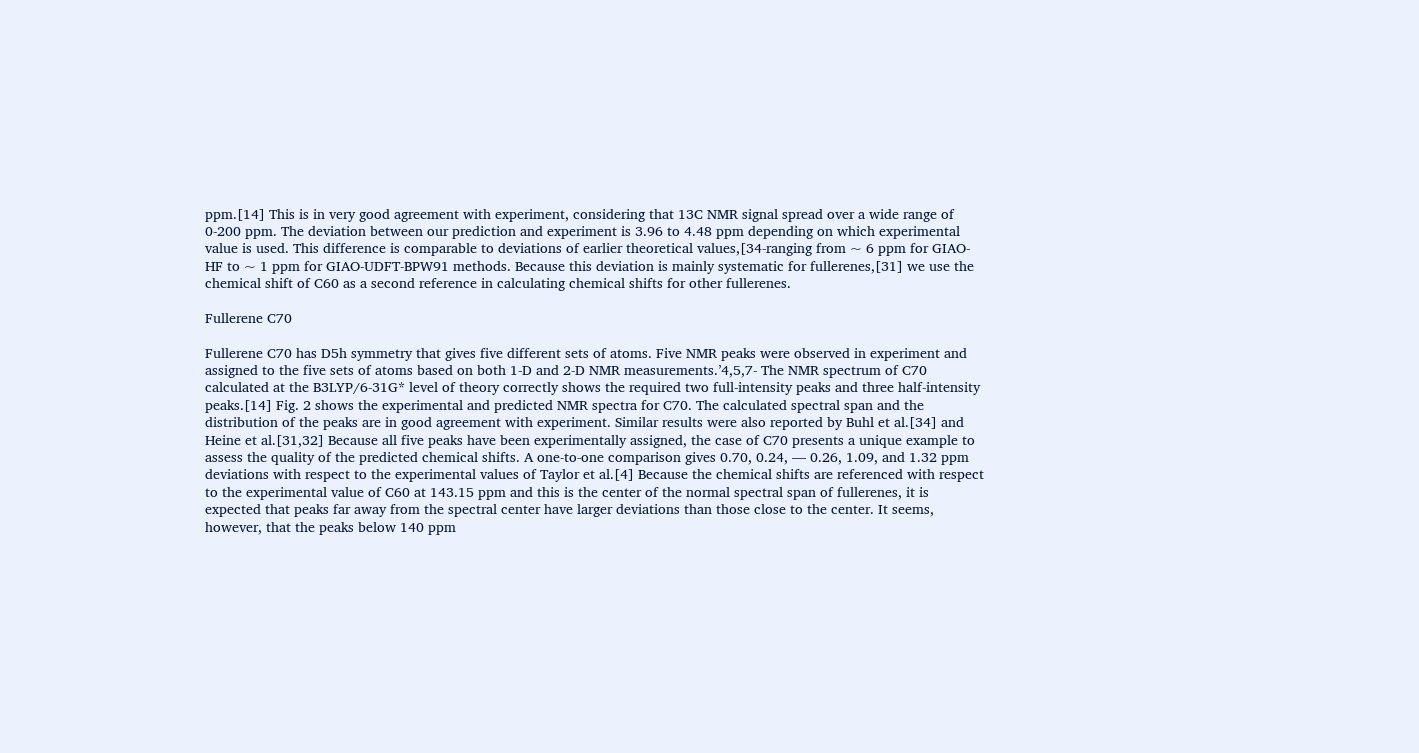ppm.[14] This is in very good agreement with experiment, considering that 13C NMR signal spread over a wide range of 0-200 ppm. The deviation between our prediction and experiment is 3.96 to 4.48 ppm depending on which experimental value is used. This difference is comparable to deviations of earlier theoretical values,[34-ranging from ~ 6 ppm for GIAO-HF to ~ 1 ppm for GIAO-UDFT-BPW91 methods. Because this deviation is mainly systematic for fullerenes,[31] we use the chemical shift of C60 as a second reference in calculating chemical shifts for other fullerenes.

Fullerene C70

Fullerene C70 has D5h symmetry that gives five different sets of atoms. Five NMR peaks were observed in experiment and assigned to the five sets of atoms based on both 1-D and 2-D NMR measurements.’4,5,7- The NMR spectrum of C70 calculated at the B3LYP/6-31G* level of theory correctly shows the required two full-intensity peaks and three half-intensity peaks.[14] Fig. 2 shows the experimental and predicted NMR spectra for C70. The calculated spectral span and the distribution of the peaks are in good agreement with experiment. Similar results were also reported by Buhl et al.[34] and Heine et al.[31,32] Because all five peaks have been experimentally assigned, the case of C70 presents a unique example to assess the quality of the predicted chemical shifts. A one-to-one comparison gives 0.70, 0.24, — 0.26, 1.09, and 1.32 ppm deviations with respect to the experimental values of Taylor et al.[4] Because the chemical shifts are referenced with respect to the experimental value of C60 at 143.15 ppm and this is the center of the normal spectral span of fullerenes, it is expected that peaks far away from the spectral center have larger deviations than those close to the center. It seems, however, that the peaks below 140 ppm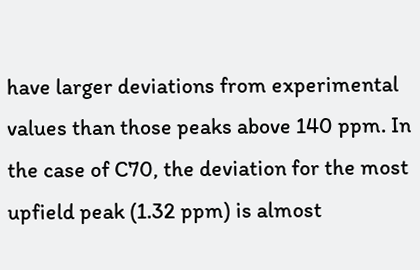have larger deviations from experimental values than those peaks above 140 ppm. In the case of C70, the deviation for the most upfield peak (1.32 ppm) is almost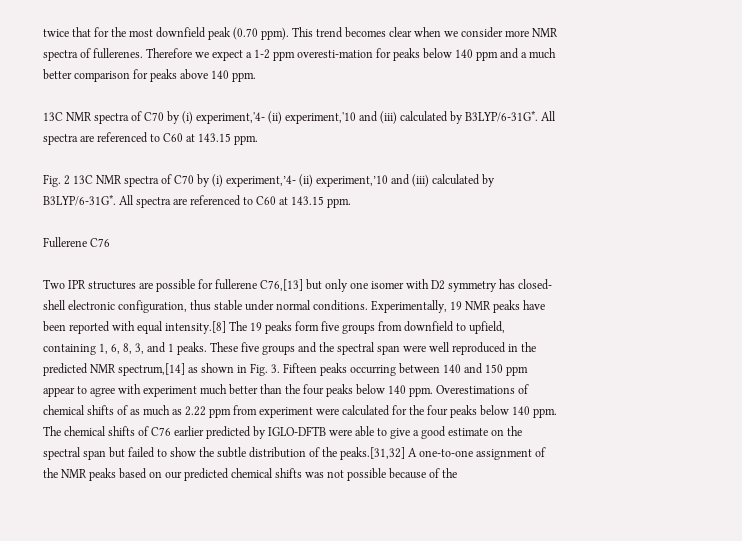twice that for the most downfield peak (0.70 ppm). This trend becomes clear when we consider more NMR spectra of fullerenes. Therefore we expect a 1-2 ppm overesti-mation for peaks below 140 ppm and a much better comparison for peaks above 140 ppm.

13C NMR spectra of C70 by (i) experiment,'4- (ii) experiment,'10 and (iii) calculated by B3LYP/6-31G*. All spectra are referenced to C60 at 143.15 ppm.

Fig. 2 13C NMR spectra of C70 by (i) experiment,’4- (ii) experiment,’10 and (iii) calculated by B3LYP/6-31G*. All spectra are referenced to C60 at 143.15 ppm.

Fullerene C76

Two IPR structures are possible for fullerene C76,[13] but only one isomer with D2 symmetry has closed-shell electronic configuration, thus stable under normal conditions. Experimentally, 19 NMR peaks have been reported with equal intensity.[8] The 19 peaks form five groups from downfield to upfield, containing 1, 6, 8, 3, and 1 peaks. These five groups and the spectral span were well reproduced in the predicted NMR spectrum,[14] as shown in Fig. 3. Fifteen peaks occurring between 140 and 150 ppm appear to agree with experiment much better than the four peaks below 140 ppm. Overestimations of chemical shifts of as much as 2.22 ppm from experiment were calculated for the four peaks below 140 ppm. The chemical shifts of C76 earlier predicted by IGLO-DFTB were able to give a good estimate on the spectral span but failed to show the subtle distribution of the peaks.[31,32] A one-to-one assignment of the NMR peaks based on our predicted chemical shifts was not possible because of the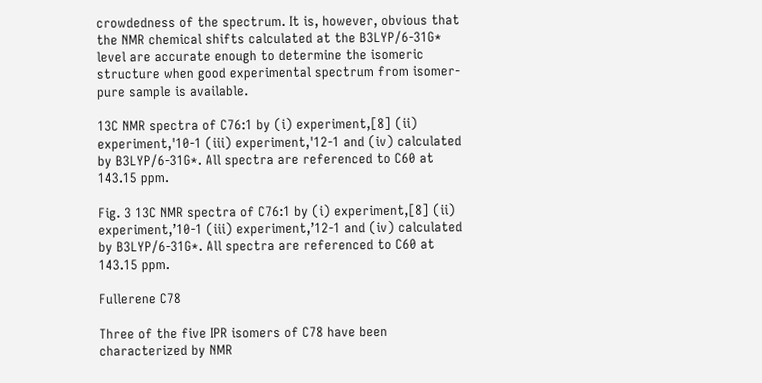crowdedness of the spectrum. It is, however, obvious that the NMR chemical shifts calculated at the B3LYP/6-31G* level are accurate enough to determine the isomeric structure when good experimental spectrum from isomer-pure sample is available.

13C NMR spectra of C76:1 by (i) experiment,[8] (ii) experiment,'10-1 (iii) experiment,'12-1 and (iv) calculated by B3LYP/6-31G*. All spectra are referenced to C60 at 143.15 ppm.

Fig. 3 13C NMR spectra of C76:1 by (i) experiment,[8] (ii) experiment,’10-1 (iii) experiment,’12-1 and (iv) calculated by B3LYP/6-31G*. All spectra are referenced to C60 at 143.15 ppm.

Fullerene C78

Three of the five IPR isomers of C78 have been characterized by NMR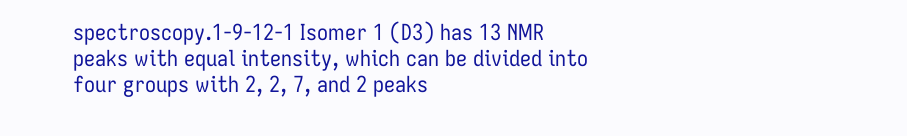spectroscopy.1-9-12-1 Isomer 1 (D3) has 13 NMR peaks with equal intensity, which can be divided into four groups with 2, 2, 7, and 2 peaks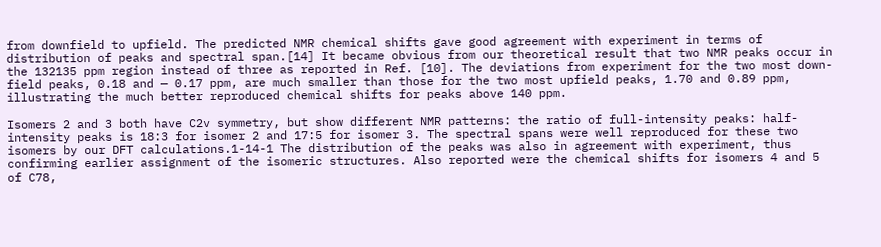from downfield to upfield. The predicted NMR chemical shifts gave good agreement with experiment in terms of distribution of peaks and spectral span.[14] It became obvious from our theoretical result that two NMR peaks occur in the 132135 ppm region instead of three as reported in Ref. [10]. The deviations from experiment for the two most down-field peaks, 0.18 and — 0.17 ppm, are much smaller than those for the two most upfield peaks, 1.70 and 0.89 ppm, illustrating the much better reproduced chemical shifts for peaks above 140 ppm.

Isomers 2 and 3 both have C2v symmetry, but show different NMR patterns: the ratio of full-intensity peaks: half-intensity peaks is 18:3 for isomer 2 and 17:5 for isomer 3. The spectral spans were well reproduced for these two isomers by our DFT calculations.1-14-1 The distribution of the peaks was also in agreement with experiment, thus confirming earlier assignment of the isomeric structures. Also reported were the chemical shifts for isomers 4 and 5 of C78,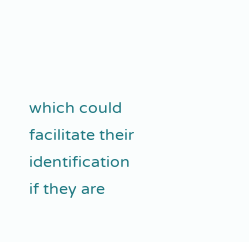which could facilitate their identification if they are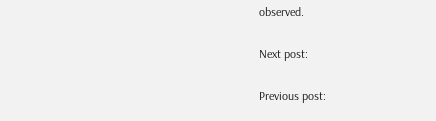observed.

Next post:

Previous post: